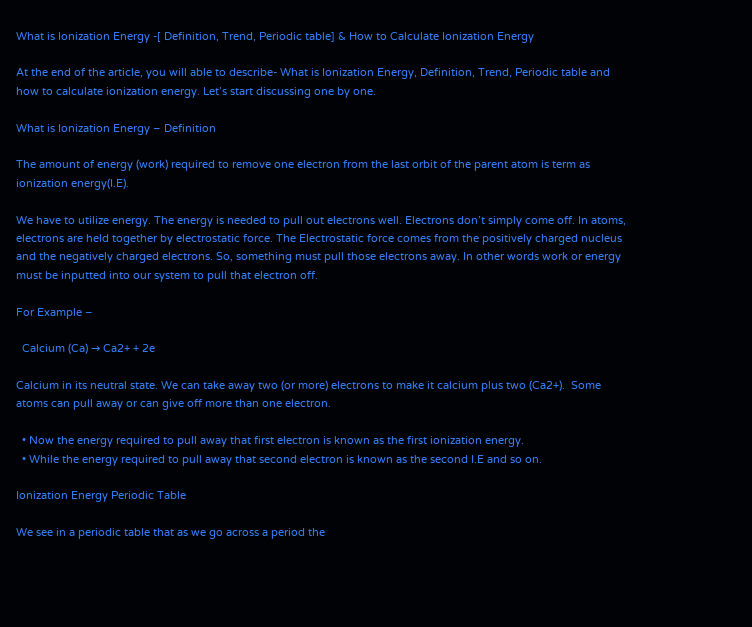What is Ionization Energy -[ Definition, Trend, Periodic table] & How to Calculate Ionization Energy

At the end of the article, you will able to describe- What is Ionization Energy, Definition, Trend, Periodic table and how to calculate ionization energy. Let’s start discussing one by one.

What is Ionization Energy – Definition

The amount of energy (work) required to remove one electron from the last orbit of the parent atom is term as ionization energy(I.E).

We have to utilize energy. The energy is needed to pull out electrons well. Electrons don’t simply come off. In atoms, electrons are held together by electrostatic force. The Electrostatic force comes from the positively charged nucleus and the negatively charged electrons. So, something must pull those electrons away. In other words work or energy must be inputted into our system to pull that electron off.

For Example –

  Calcium (Ca) → Ca2+ + 2e

Calcium in its neutral state. We can take away two (or more) electrons to make it calcium plus two (Ca2+).  Some atoms can pull away or can give off more than one electron.

  • Now the energy required to pull away that first electron is known as the first ionization energy.
  • While the energy required to pull away that second electron is known as the second I.E and so on.

Ionization Energy Periodic Table

We see in a periodic table that as we go across a period the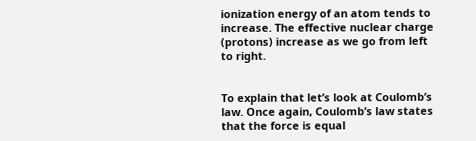ionization energy of an atom tends to increase. The effective nuclear charge (protons) increase as we go from left to right.


To explain that let’s look at Coulomb’s law. Once again, Coulomb’s law states that the force is equal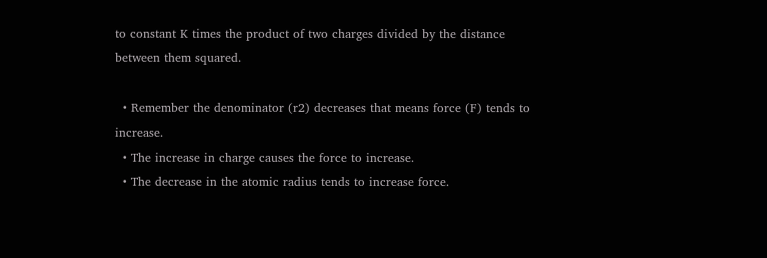to constant K times the product of two charges divided by the distance between them squared.

  • Remember the denominator (r2) decreases that means force (F) tends to increase.
  • The increase in charge causes the force to increase.
  • The decrease in the atomic radius tends to increase force.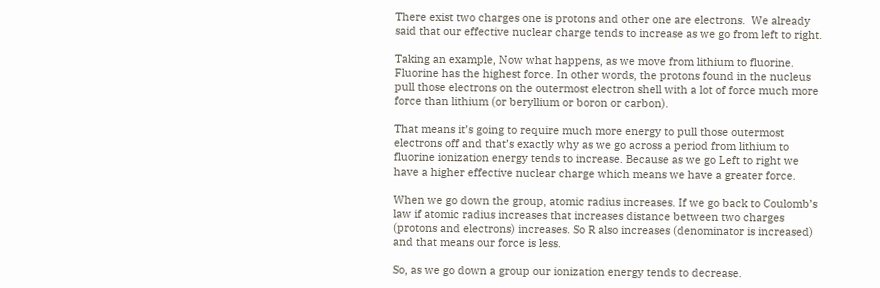There exist two charges one is protons and other one are electrons.  We already said that our effective nuclear charge tends to increase as we go from left to right.

Taking an example, Now what happens, as we move from lithium to fluorine. Fluorine has the highest force. In other words, the protons found in the nucleus pull those electrons on the outermost electron shell with a lot of force much more force than lithium (or beryllium or boron or carbon).

That means it’s going to require much more energy to pull those outermost electrons off and that’s exactly why as we go across a period from lithium to fluorine ionization energy tends to increase. Because as we go Left to right we have a higher effective nuclear charge which means we have a greater force.

When we go down the group, atomic radius increases. If we go back to Coulomb’s law if atomic radius increases that increases distance between two charges (protons and electrons) increases. So R also increases (denominator is increased) and that means our force is less.

So, as we go down a group our ionization energy tends to decrease.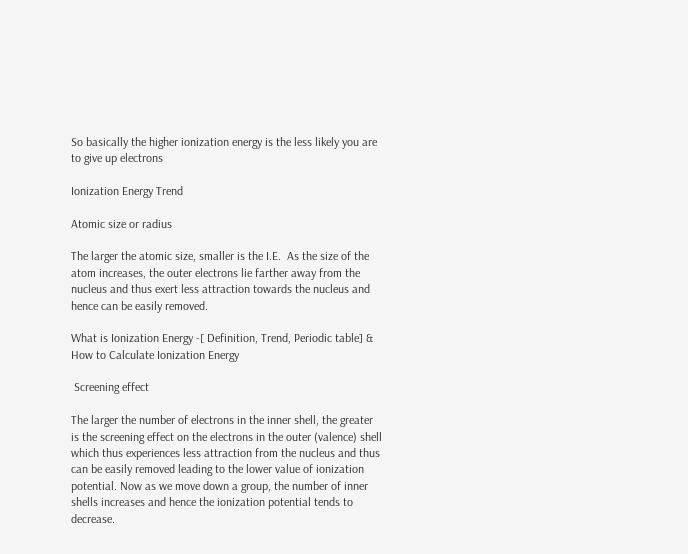So basically the higher ionization energy is the less likely you are to give up electrons

Ionization Energy Trend

Atomic size or radius

The larger the atomic size, smaller is the I.E.  As the size of the atom increases, the outer electrons lie farther away from the nucleus and thus exert less attraction towards the nucleus and hence can be easily removed.

What is Ionization Energy -[ Definition, Trend, Periodic table] & How to Calculate Ionization Energy

 Screening effect

The larger the number of electrons in the inner shell, the greater is the screening effect on the electrons in the outer (valence) shell which thus experiences less attraction from the nucleus and thus can be easily removed leading to the lower value of ionization potential. Now as we move down a group, the number of inner shells increases and hence the ionization potential tends to decrease.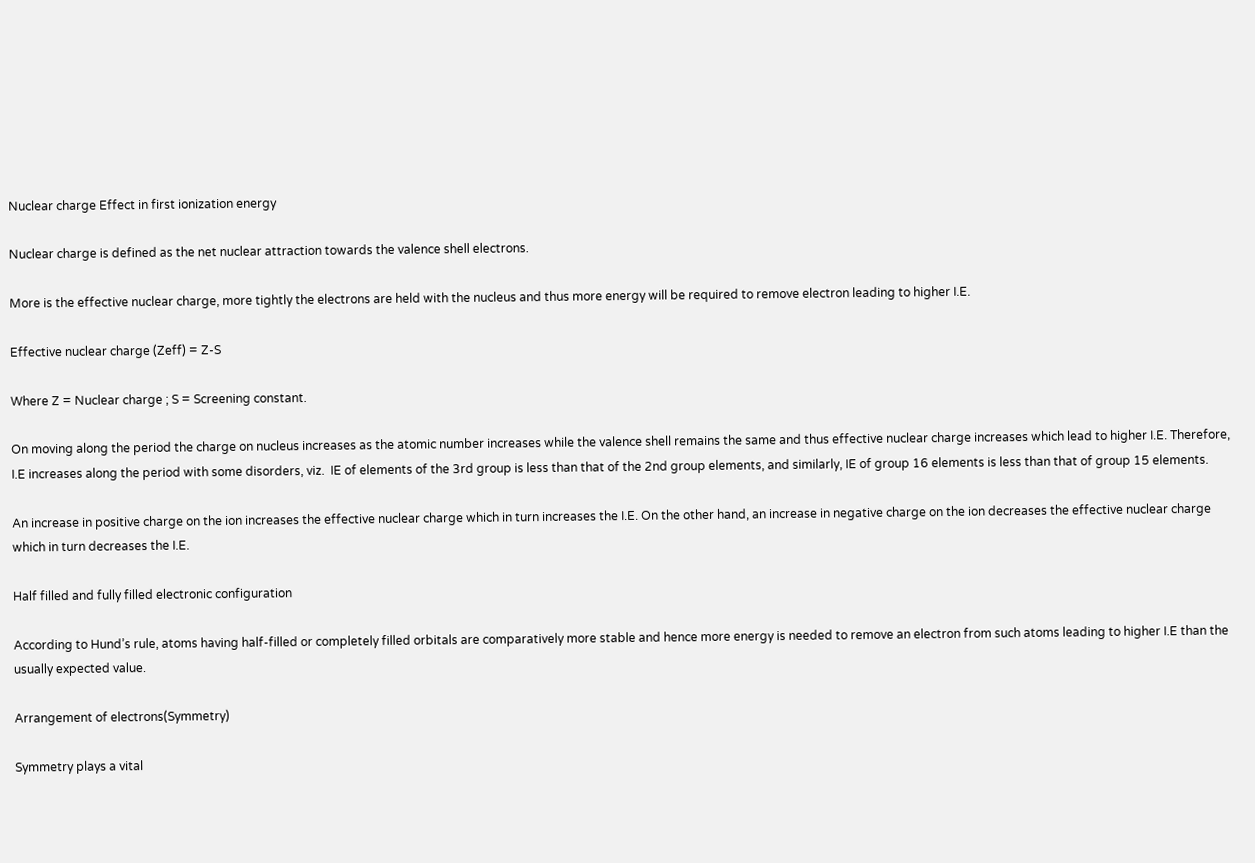Nuclear charge Effect in first ionization energy

Nuclear charge is defined as the net nuclear attraction towards the valence shell electrons.

More is the effective nuclear charge, more tightly the electrons are held with the nucleus and thus more energy will be required to remove electron leading to higher I.E.

Effective nuclear charge (Zeff) = Z-S

Where Z = Nuclear charge ; S = Screening constant.

On moving along the period the charge on nucleus increases as the atomic number increases while the valence shell remains the same and thus effective nuclear charge increases which lead to higher I.E. Therefore, I.E increases along the period with some disorders, viz.  IE of elements of the 3rd group is less than that of the 2nd group elements, and similarly, IE of group 16 elements is less than that of group 15 elements.

An increase in positive charge on the ion increases the effective nuclear charge which in turn increases the I.E. On the other hand, an increase in negative charge on the ion decreases the effective nuclear charge which in turn decreases the I.E.

Half filled and fully filled electronic configuration

According to Hund’s rule, atoms having half-filled or completely filled orbitals are comparatively more stable and hence more energy is needed to remove an electron from such atoms leading to higher I.E than the usually expected value.

Arrangement of electrons(Symmetry)

Symmetry plays a vital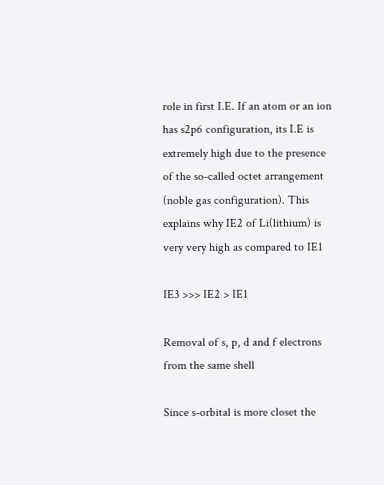role in first I.E. If an atom or an ion has s2p6 configuration, its I.E is extremely high due to the presence of the so-called octet arrangement (noble gas configuration). This explains why IE2 of Li(lithium) is very very high as compared to IE1

IE3 >>> IE2 > IE1

Removal of s, p, d and f electrons from the same shell

Since s-orbital is more closet the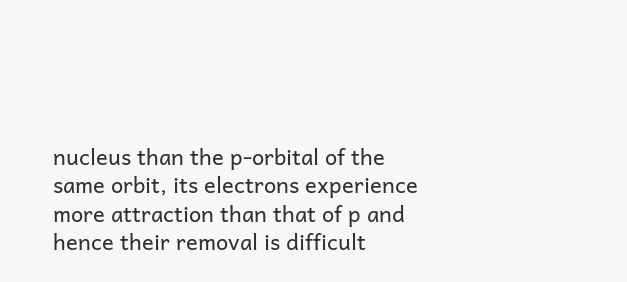nucleus than the p-orbital of the same orbit, its electrons experience more attraction than that of p and hence their removal is difficult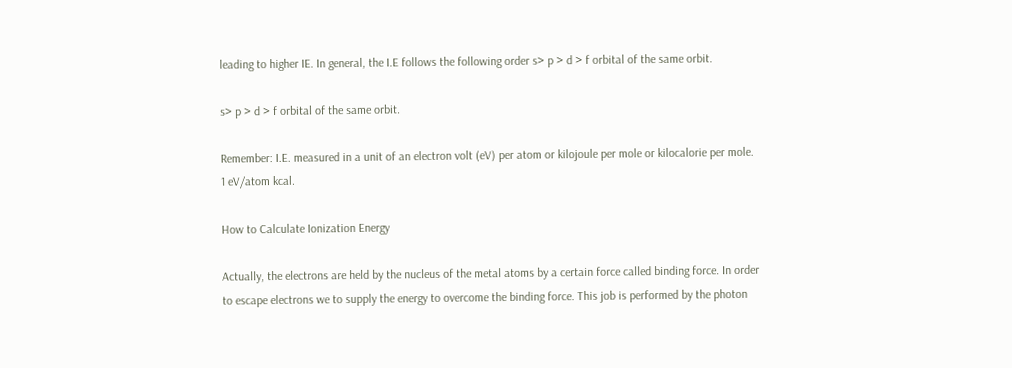leading to higher IE. In general, the I.E follows the following order s> p > d > f orbital of the same orbit.

s> p > d > f orbital of the same orbit.

Remember: I.E. measured in a unit of an electron volt (eV) per atom or kilojoule per mole or kilocalorie per mole.
1 eV/atom kcal.

How to Calculate Ionization Energy

Actually, the electrons are held by the nucleus of the metal atoms by a certain force called binding force. In order to escape electrons we to supply the energy to overcome the binding force. This job is performed by the photon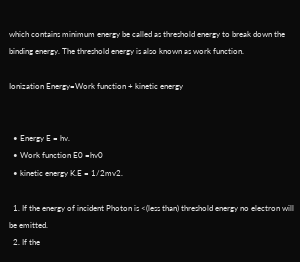which contains minimum energy be called as threshold energy to break down the binding energy. The threshold energy is also known as work function.

Ionization Energy=Work function + kinetic energy


  • Energy E = hv.
  • Work function E0 =hv0
  • kinetic energy K.E = 1/2mv2.

  1. If the energy of incident Photon is <(less than) threshold energy no electron will be emitted.
  2. If the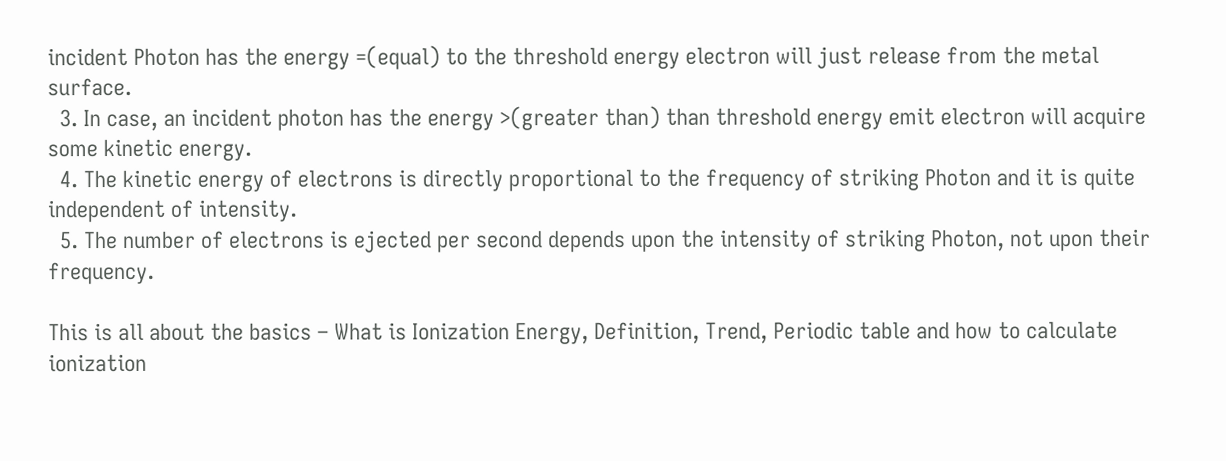incident Photon has the energy =(equal) to the threshold energy electron will just release from the metal surface.
  3. In case, an incident photon has the energy >(greater than) than threshold energy emit electron will acquire some kinetic energy.
  4. The kinetic energy of electrons is directly proportional to the frequency of striking Photon and it is quite independent of intensity.
  5. The number of electrons is ejected per second depends upon the intensity of striking Photon, not upon their frequency.

This is all about the basics – What is Ionization Energy, Definition, Trend, Periodic table and how to calculate ionization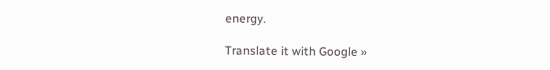energy.

Translate it with Google »